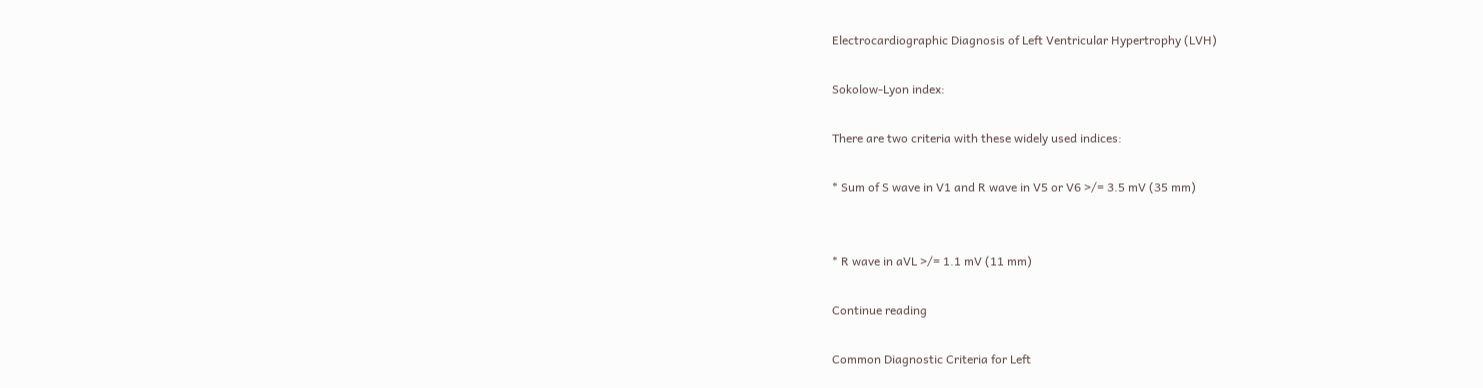Electrocardiographic Diagnosis of Left Ventricular Hypertrophy (LVH)

Sokolow-Lyon index:

There are two criteria with these widely used indices:

* Sum of S wave in V1 and R wave in V5 or V6 >/= 3.5 mV (35 mm)


* R wave in aVL >/= 1.1 mV (11 mm)

Continue reading

Common Diagnostic Criteria for Left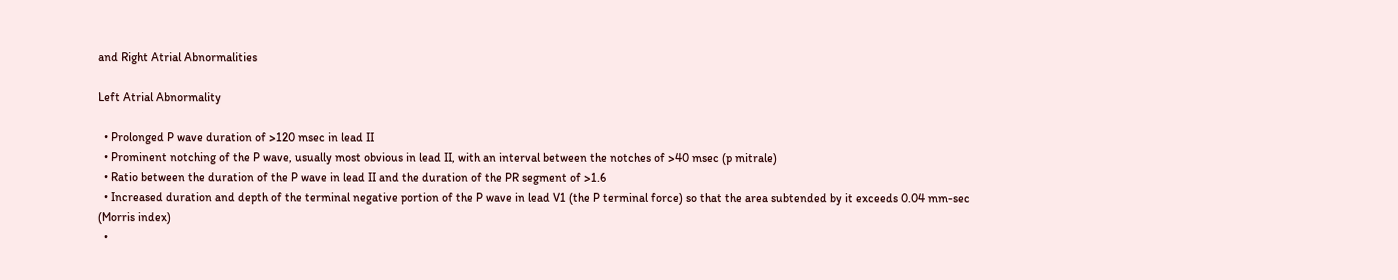and Right Atrial Abnormalities

Left Atrial Abnormality

  • Prolonged P wave duration of >120 msec in lead II
  • Prominent notching of the P wave, usually most obvious in lead II, with an interval between the notches of >40 msec (p mitrale)
  • Ratio between the duration of the P wave in lead II and the duration of the PR segment of >1.6
  • Increased duration and depth of the terminal negative portion of the P wave in lead V1 (the P terminal force) so that the area subtended by it exceeds 0.04 mm-sec (Morris index)
  •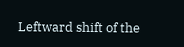Leftward shift of the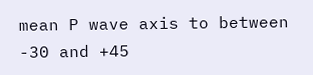mean P wave axis to between -30 and +45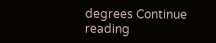degrees Continue reading